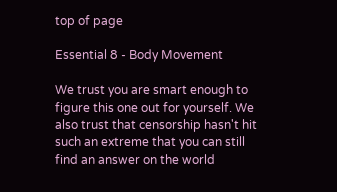top of page

Essential 8 - Body Movement

We trust you are smart enough to figure this one out for yourself. We also trust that censorship hasn't hit such an extreme that you can still find an answer on the world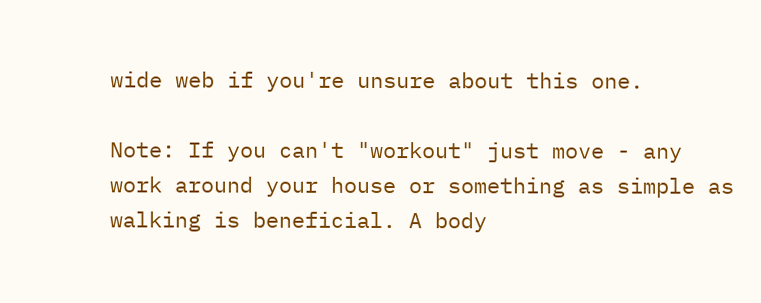wide web if you're unsure about this one.

Note: If you can't "workout" just move - any work around your house or something as simple as walking is beneficial. A body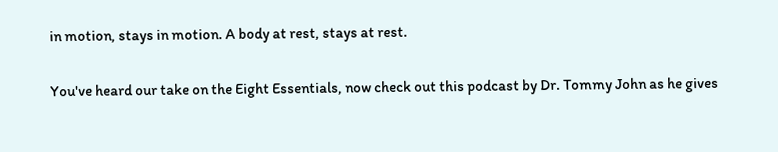in motion, stays in motion. A body at rest, stays at rest.

You've heard our take on the Eight Essentials, now check out this podcast by Dr. Tommy John as he gives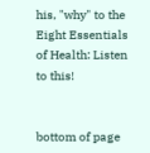his, "why" to the Eight Essentials of Health: Listen to this!


bottom of page